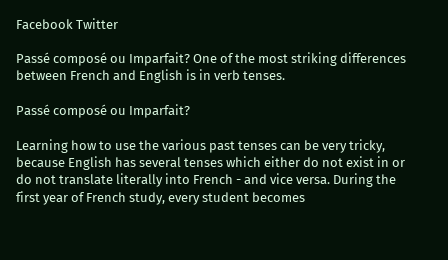Facebook Twitter

Passé composé ou Imparfait? One of the most striking differences between French and English is in verb tenses.

Passé composé ou Imparfait?

Learning how to use the various past tenses can be very tricky, because English has several tenses which either do not exist in or do not translate literally into French - and vice versa. During the first year of French study, every student becomes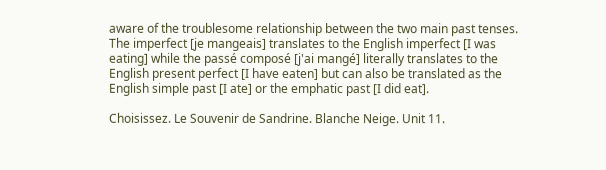aware of the troublesome relationship between the two main past tenses. The imperfect [je mangeais] translates to the English imperfect [I was eating] while the passé composé [j'ai mangé] literally translates to the English present perfect [I have eaten] but can also be translated as the English simple past [I ate] or the emphatic past [I did eat].

Choisissez. Le Souvenir de Sandrine. Blanche Neige. Unit 11.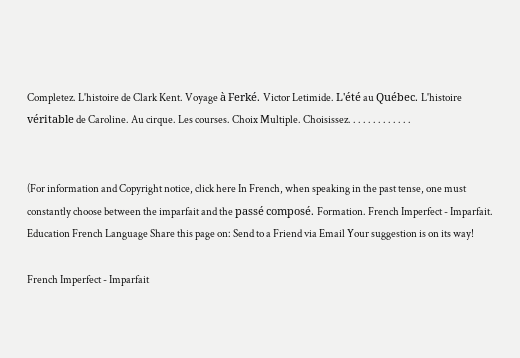Completez. L'histoire de Clark Kent. Voyage à Ferké. Victor Letimide. L'été au Québec. L'histoire véritable de Caroline. Au cirque. Les courses. Choix Multiple. Choisissez. . . . . . . . . . . . .


(For information and Copyright notice, click here In French, when speaking in the past tense, one must constantly choose between the imparfait and the passé composé. Formation. French Imperfect - Imparfait. Education French Language Share this page on: Send to a Friend via Email Your suggestion is on its way!

French Imperfect - Imparfait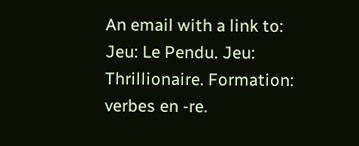An email with a link to: Jeu: Le Pendu. Jeu: Thrillionaire. Formation: verbes en -re.